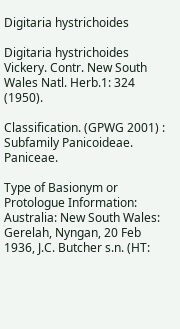Digitaria hystrichoides

Digitaria hystrichoides Vickery. Contr. New South Wales Natl. Herb.1: 324 (1950).

Classification. (GPWG 2001) : Subfamily Panicoideae. Paniceae.

Type of Basionym or Protologue Information: Australia: New South Wales: Gerelah, Nyngan, 20 Feb 1936, J.C. Butcher s.n. (HT: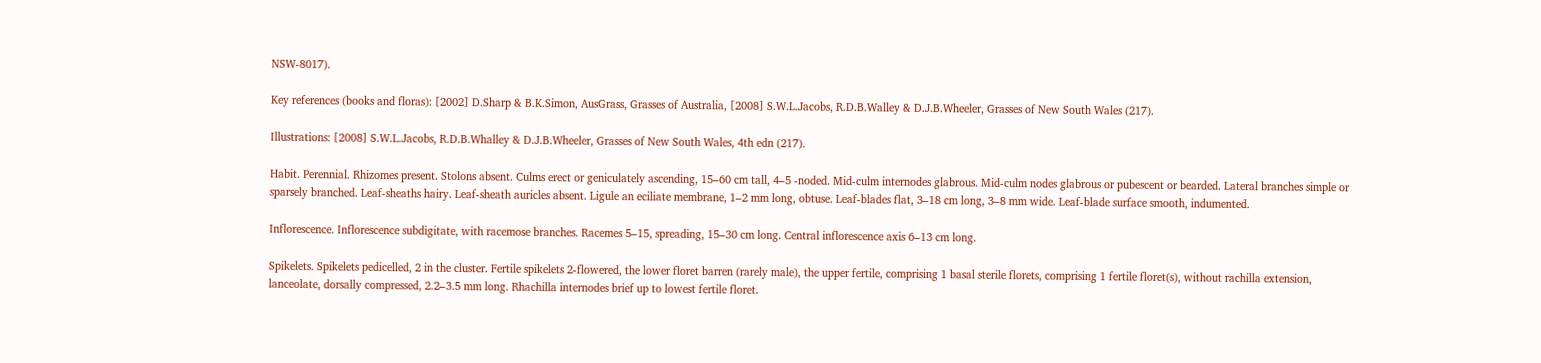NSW-8017).

Key references (books and floras): [2002] D.Sharp & B.K.Simon, AusGrass, Grasses of Australia, [2008] S.W.L.Jacobs, R.D.B.Walley & D.J.B.Wheeler, Grasses of New South Wales (217).

Illustrations: [2008] S.W.L.Jacobs, R.D.B.Whalley & D.J.B.Wheeler, Grasses of New South Wales, 4th edn (217).

Habit. Perennial. Rhizomes present. Stolons absent. Culms erect or geniculately ascending, 15–60 cm tall, 4–5 -noded. Mid-culm internodes glabrous. Mid-culm nodes glabrous or pubescent or bearded. Lateral branches simple or sparsely branched. Leaf-sheaths hairy. Leaf-sheath auricles absent. Ligule an eciliate membrane, 1–2 mm long, obtuse. Leaf-blades flat, 3–18 cm long, 3–8 mm wide. Leaf-blade surface smooth, indumented.

Inflorescence. Inflorescence subdigitate, with racemose branches. Racemes 5–15, spreading, 15–30 cm long. Central inflorescence axis 6–13 cm long.

Spikelets. Spikelets pedicelled, 2 in the cluster. Fertile spikelets 2-flowered, the lower floret barren (rarely male), the upper fertile, comprising 1 basal sterile florets, comprising 1 fertile floret(s), without rachilla extension, lanceolate, dorsally compressed, 2.2–3.5 mm long. Rhachilla internodes brief up to lowest fertile floret.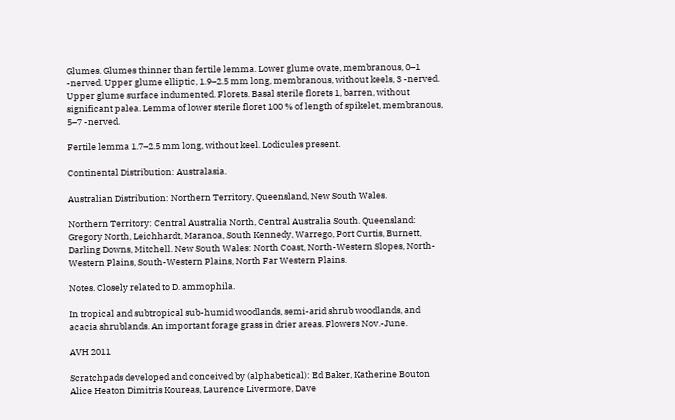Glumes. Glumes thinner than fertile lemma. Lower glume ovate, membranous, 0–1 -nerved. Upper glume elliptic, 1.9–2.5 mm long, membranous, without keels, 3 -nerved. Upper glume surface indumented. Florets. Basal sterile florets 1, barren, without significant palea. Lemma of lower sterile floret 100 % of length of spikelet, membranous, 5–7 -nerved.

Fertile lemma 1.7–2.5 mm long, without keel. Lodicules present.

Continental Distribution: Australasia.

Australian Distribution: Northern Territory, Queensland, New South Wales.

Northern Territory: Central Australia North, Central Australia South. Queensland: Gregory North, Leichhardt, Maranoa, South Kennedy, Warrego, Port Curtis, Burnett, Darling Downs, Mitchell. New South Wales: North Coast, North-Western Slopes, North-Western Plains, South-Western Plains, North Far Western Plains.

Notes. Closely related to D. ammophila.

In tropical and subtropical sub-humid woodlands, semi-arid shrub woodlands, and acacia shrublands. An important forage grass in drier areas. Flowers Nov.-June.

AVH 2011

Scratchpads developed and conceived by (alphabetical): Ed Baker, Katherine Bouton Alice Heaton Dimitris Koureas, Laurence Livermore, Dave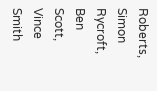Roberts, Simon Rycroft, Ben Scott, Vince Smith